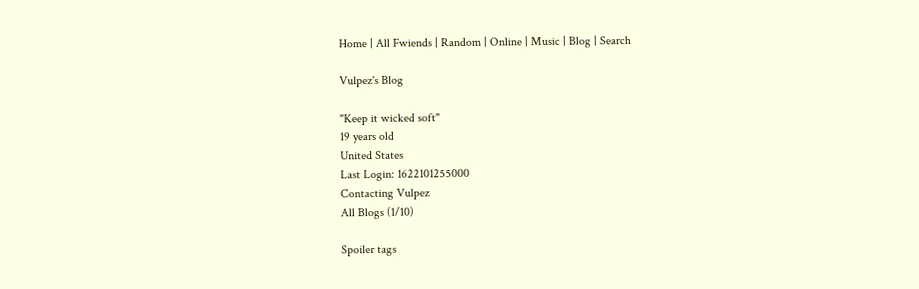Home | All Fwiends | Random | Online | Music | Blog | Search

Vulpez's Blog

"Keep it wicked soft"
19 years old
United States
Last Login: 1622101255000
Contacting Vulpez
All Blogs (1/10)

Spoiler tags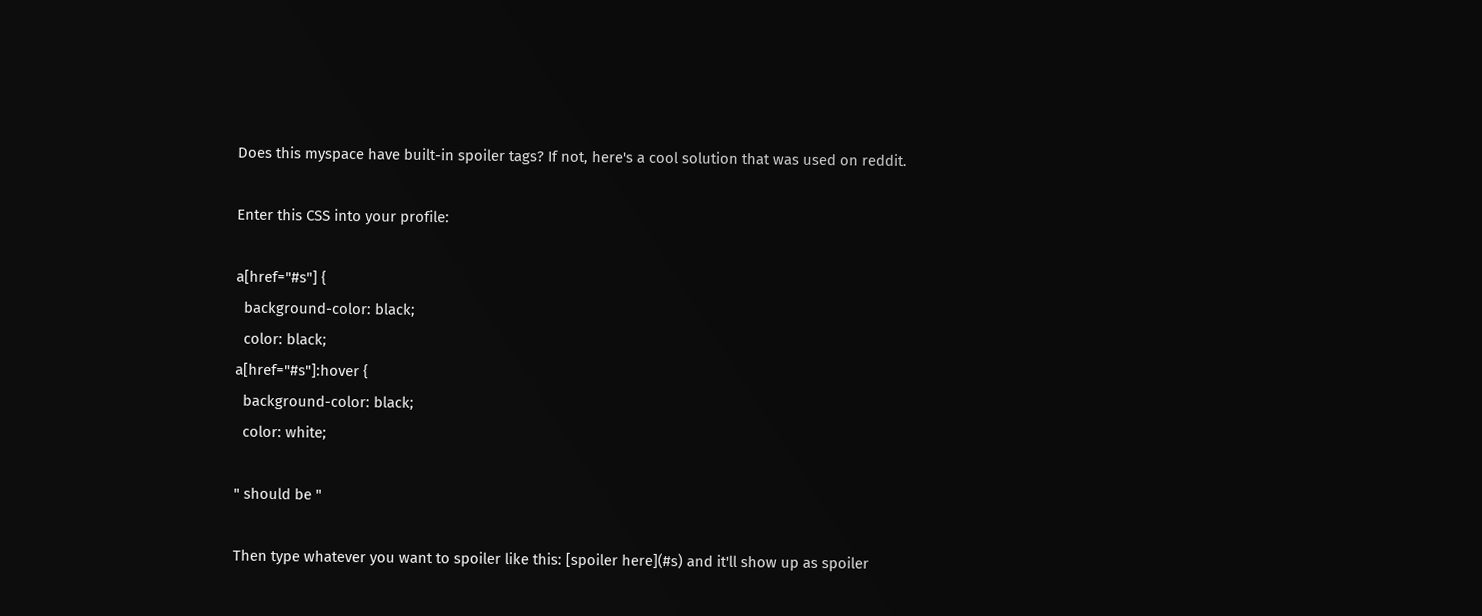Does this myspace have built-in spoiler tags? If not, here's a cool solution that was used on reddit.

Enter this CSS into your profile:

a[href="#s"] {
  background-color: black;
  color: black;
a[href="#s"]:hover {
  background-color: black;
  color: white;

" should be "

Then type whatever you want to spoiler like this: [spoiler here](#s) and it'll show up as spoiler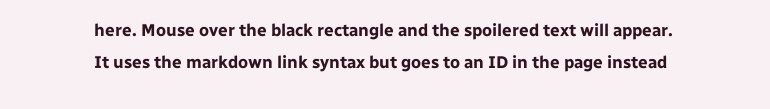here. Mouse over the black rectangle and the spoilered text will appear.
It uses the markdown link syntax but goes to an ID in the page instead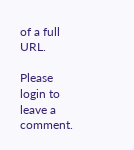of a full URL.

Please login to leave a comment.